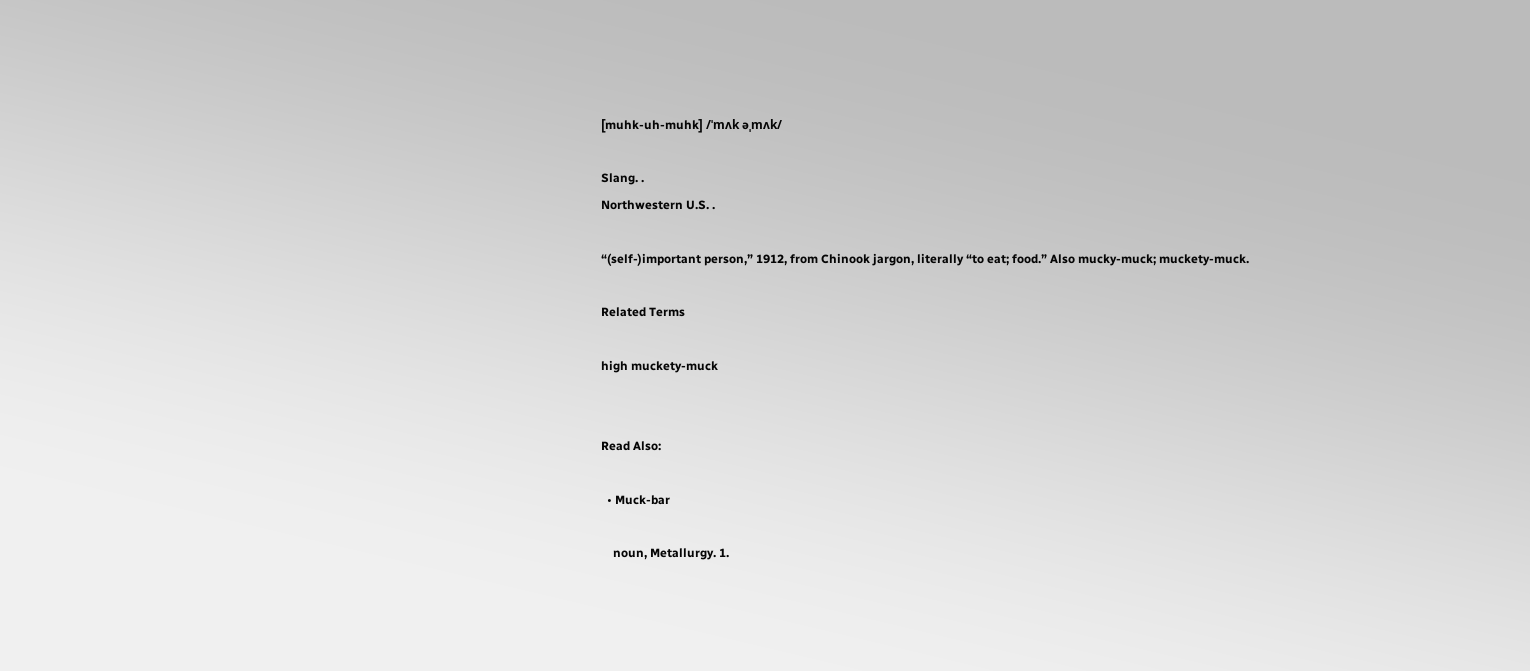[muhk-uh-muhk] /ˈmʌk əˌmʌk/

Slang. .
Northwestern U.S. .

“(self-)important person,” 1912, from Chinook jargon, literally “to eat; food.” Also mucky-muck; muckety-muck.

Related Terms

high muckety-muck


Read Also:

  • Muck-bar

    noun, Metallurgy. 1.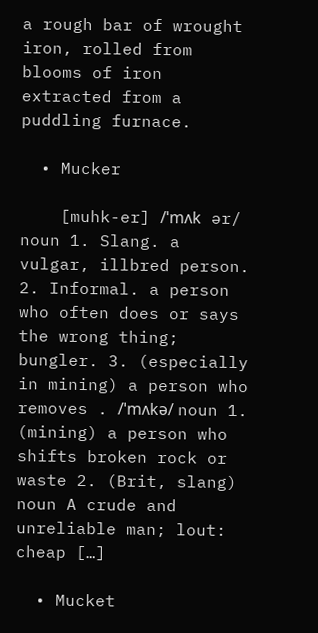a rough bar of wrought iron, rolled from blooms of iron extracted from a puddling furnace.

  • Mucker

    [muhk-er] /ˈmʌk ər/ noun 1. Slang. a vulgar, illbred person. 2. Informal. a person who often does or says the wrong thing; bungler. 3. (especially in mining) a person who removes . /ˈmʌkə/ noun 1. (mining) a person who shifts broken rock or waste 2. (Brit, slang) noun A crude and unreliable man; lout: cheap […]

  • Mucket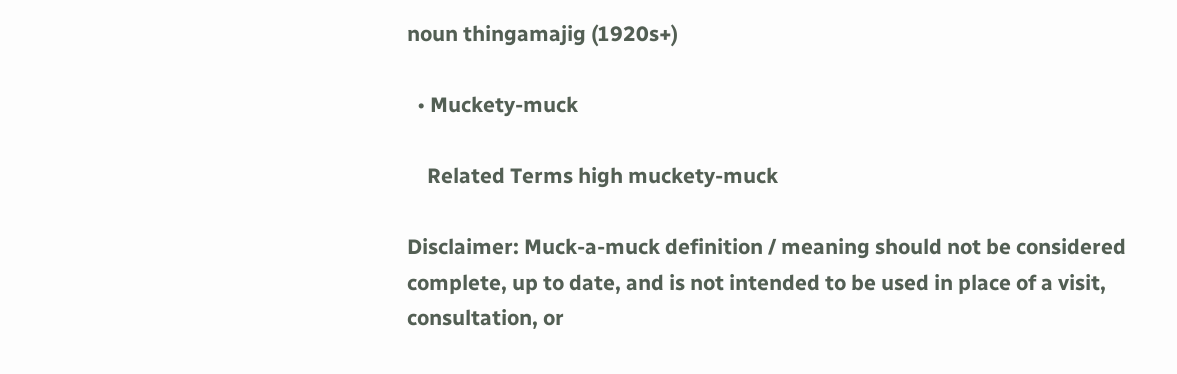noun thingamajig (1920s+)

  • Muckety-muck

    Related Terms high muckety-muck

Disclaimer: Muck-a-muck definition / meaning should not be considered complete, up to date, and is not intended to be used in place of a visit, consultation, or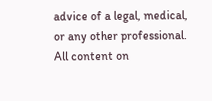advice of a legal, medical, or any other professional. All content on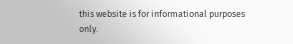this website is for informational purposes only.